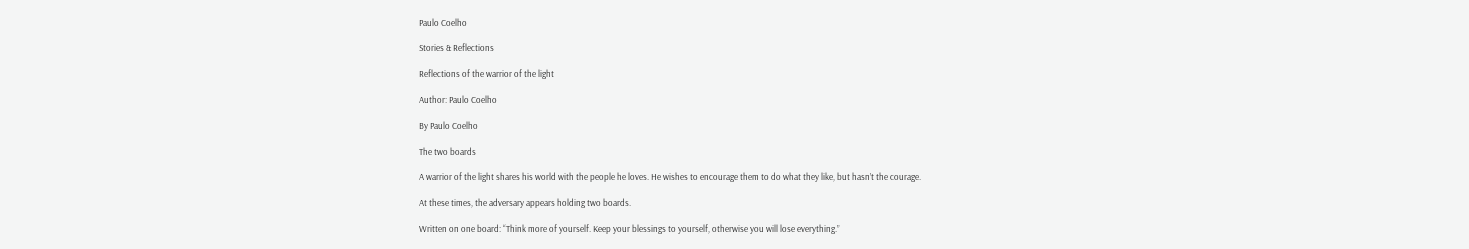Paulo Coelho

Stories & Reflections

Reflections of the warrior of the light

Author: Paulo Coelho

By Paulo Coelho

The two boards

A warrior of the light shares his world with the people he loves. He wishes to encourage them to do what they like, but hasn’t the courage.

At these times, the adversary appears holding two boards.

Written on one board: “Think more of yourself. Keep your blessings to yourself, otherwise you will lose everything.”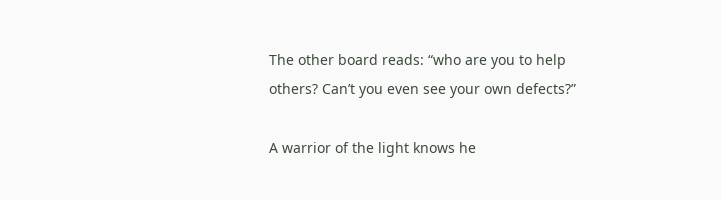The other board reads: “who are you to help others? Can’t you even see your own defects?”

A warrior of the light knows he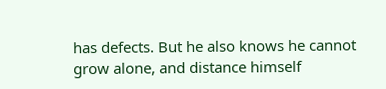has defects. But he also knows he cannot grow alone, and distance himself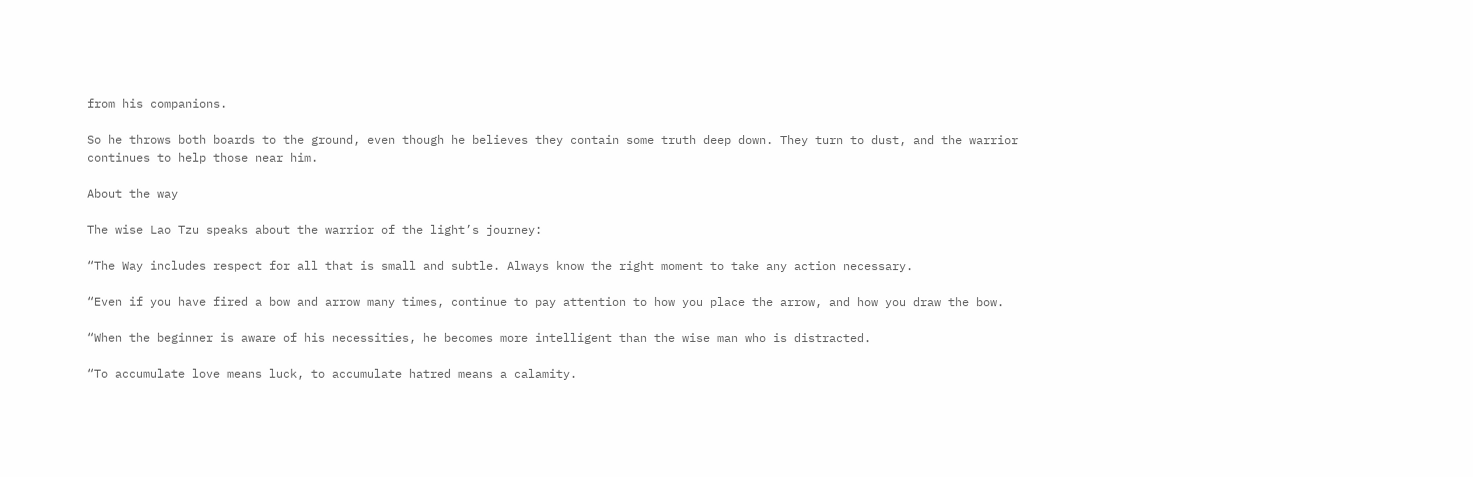from his companions.

So he throws both boards to the ground, even though he believes they contain some truth deep down. They turn to dust, and the warrior continues to help those near him.

About the way

The wise Lao Tzu speaks about the warrior of the light’s journey:

“The Way includes respect for all that is small and subtle. Always know the right moment to take any action necessary.

“Even if you have fired a bow and arrow many times, continue to pay attention to how you place the arrow, and how you draw the bow.

“When the beginner is aware of his necessities, he becomes more intelligent than the wise man who is distracted.

“To accumulate love means luck, to accumulate hatred means a calamity.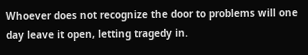Whoever does not recognize the door to problems will one day leave it open, letting tragedy in.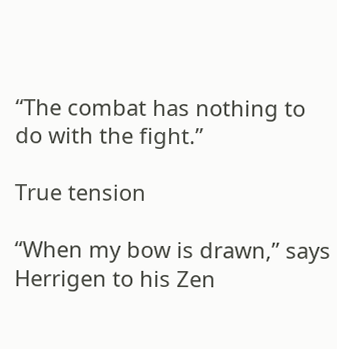“The combat has nothing to do with the fight.”

True tension

“When my bow is drawn,” says Herrigen to his Zen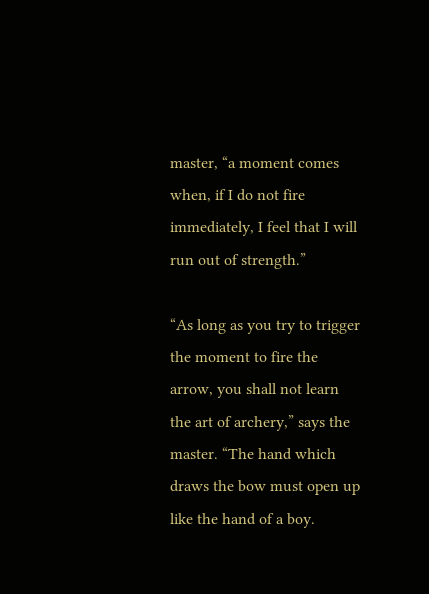master, “a moment comes when, if I do not fire immediately, I feel that I will run out of strength.”

“As long as you try to trigger the moment to fire the arrow, you shall not learn the art of archery,” says the master. “The hand which draws the bow must open up like the hand of a boy.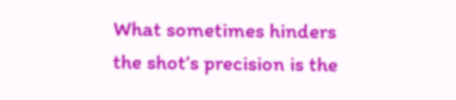What sometimes hinders the shot’s precision is the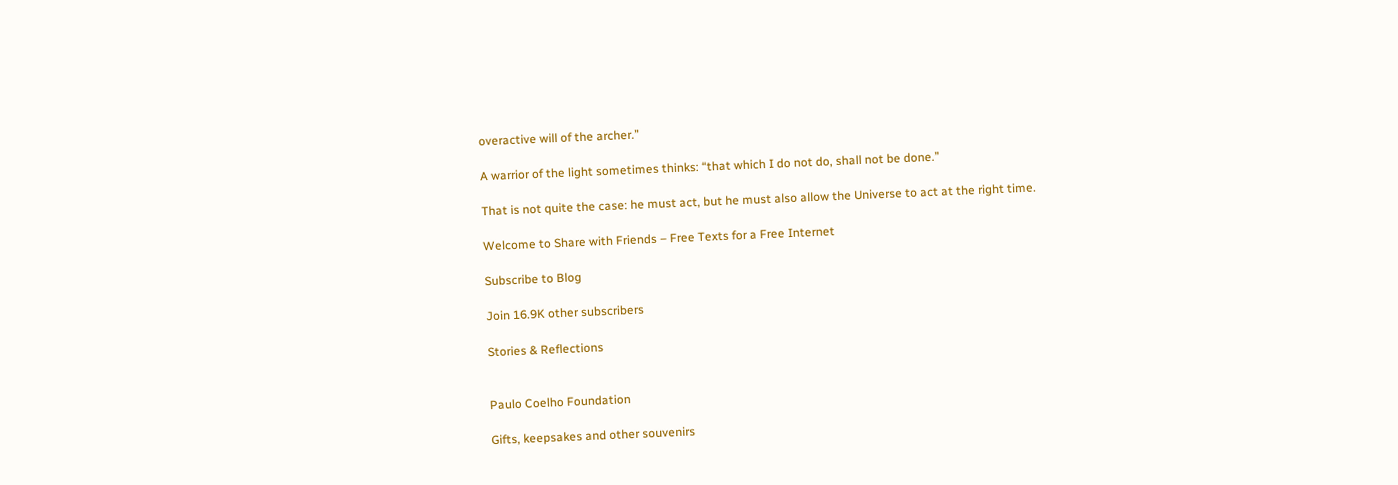overactive will of the archer.”

A warrior of the light sometimes thinks: “that which I do not do, shall not be done.”

That is not quite the case: he must act, but he must also allow the Universe to act at the right time.

Welcome to Share with Friends – Free Texts for a Free Internet

Subscribe to Blog

Join 16.9K other subscribers

Stories & Reflections


Paulo Coelho Foundation

Gifts, keepsakes and other souvenirs